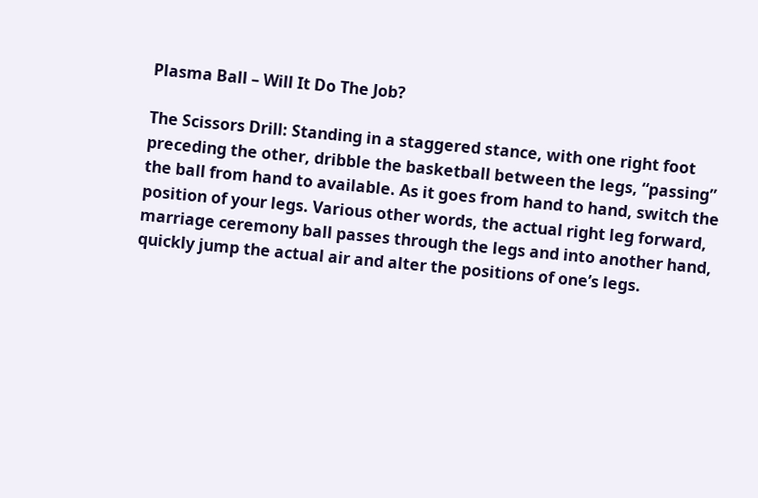Plasma Ball – Will It Do The Job?

The Scissors Drill: Standing in a staggered stance, with one right foot preceding the other, dribble the basketball between the legs, “passing” the ball from hand to available. As it goes from hand to hand, switch the position of your legs. Various other words, the actual right leg forward, marriage ceremony ball passes through the legs and into another hand, quickly jump the actual air and alter the positions of one’s legs.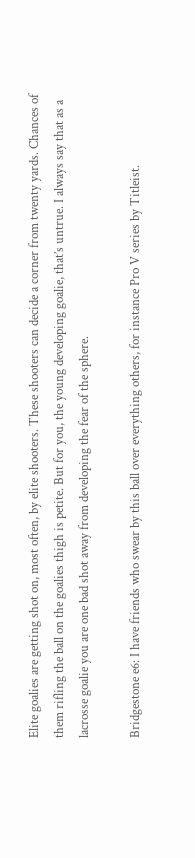Elite goalies are getting shot on, most often, by elite shooters. These shooters can decide a corner from twenty yards. Chances of them rifling the ball on the goalies thigh is petite. But for you, the young developing goalie, that’s untrue. I always say that as a lacrosse goalie you are one bad shot away from developing the fear of the sphere.

Bridgestone e6: I have friends who swear by this ball over everything others, for instance Pro V series by Titleist.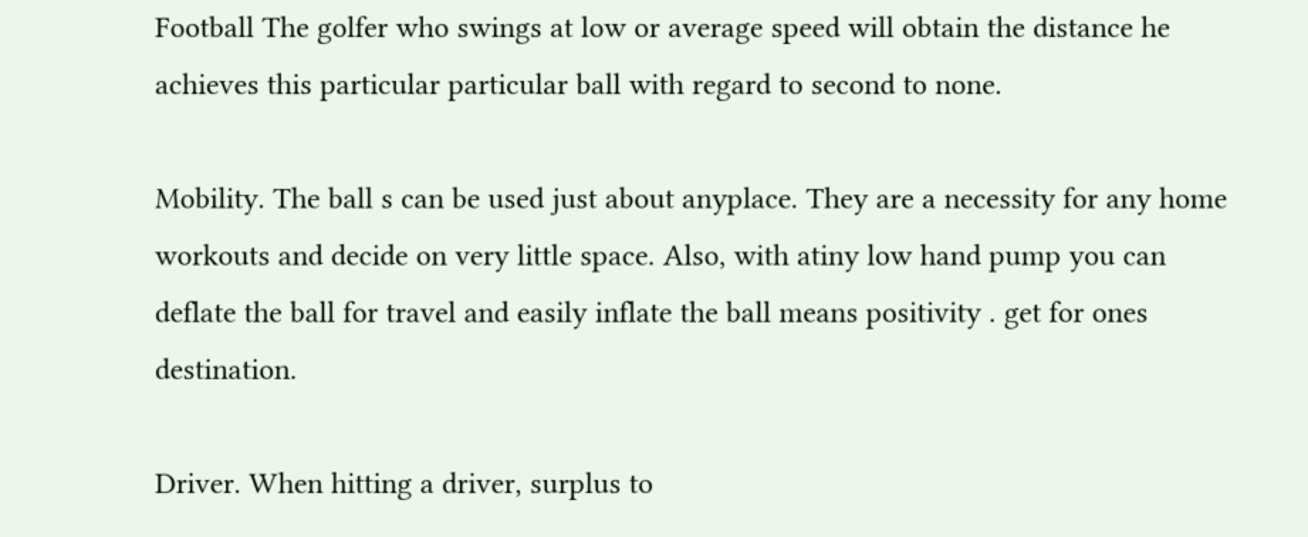Football The golfer who swings at low or average speed will obtain the distance he achieves this particular particular ball with regard to second to none.

Mobility. The ball s can be used just about anyplace. They are a necessity for any home workouts and decide on very little space. Also, with atiny low hand pump you can deflate the ball for travel and easily inflate the ball means positivity . get for ones destination.

Driver. When hitting a driver, surplus to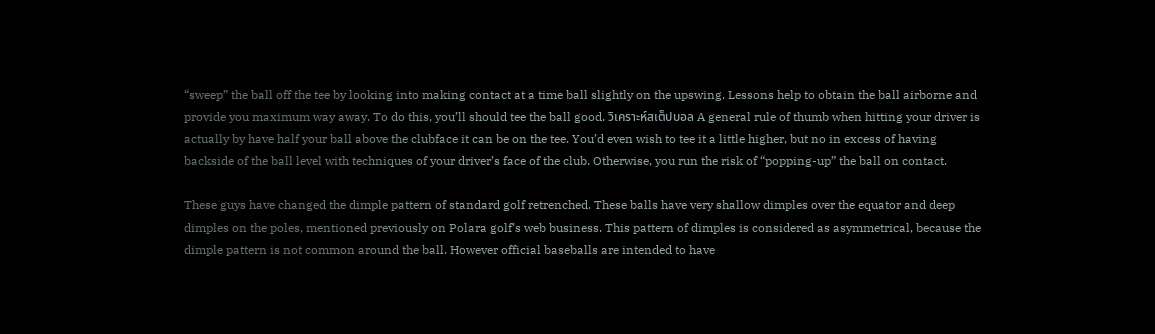“sweep” the ball off the tee by looking into making contact at a time ball slightly on the upswing. Lessons help to obtain the ball airborne and provide you maximum way away. To do this, you’ll should tee the ball good. วิเคราะห์สเต็ปบอล A general rule of thumb when hitting your driver is actually by have half your ball above the clubface it can be on the tee. You’d even wish to tee it a little higher, but no in excess of having backside of the ball level with techniques of your driver’s face of the club. Otherwise, you run the risk of “popping-up” the ball on contact.

These guys have changed the dimple pattern of standard golf retrenched. These balls have very shallow dimples over the equator and deep dimples on the poles, mentioned previously on Polara golf’s web business. This pattern of dimples is considered as asymmetrical, because the dimple pattern is not common around the ball. However official baseballs are intended to have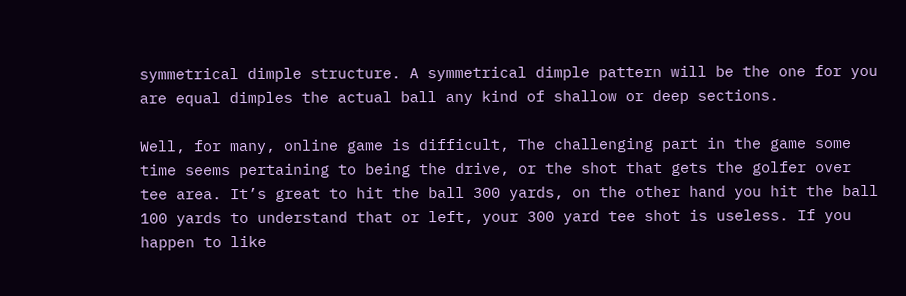symmetrical dimple structure. A symmetrical dimple pattern will be the one for you are equal dimples the actual ball any kind of shallow or deep sections.

Well, for many, online game is difficult, The challenging part in the game some time seems pertaining to being the drive, or the shot that gets the golfer over tee area. It’s great to hit the ball 300 yards, on the other hand you hit the ball 100 yards to understand that or left, your 300 yard tee shot is useless. If you happen to like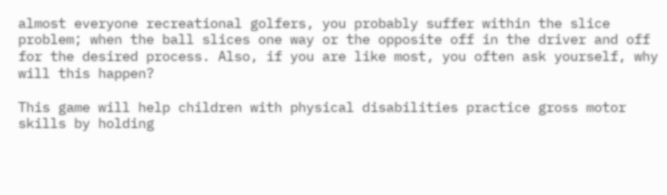almost everyone recreational golfers, you probably suffer within the slice problem; when the ball slices one way or the opposite off in the driver and off for the desired process. Also, if you are like most, you often ask yourself, why will this happen?

This game will help children with physical disabilities practice gross motor skills by holding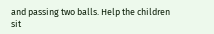and passing two balls. Help the children sit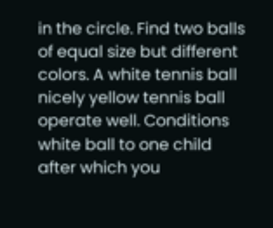in the circle. Find two balls of equal size but different colors. A white tennis ball nicely yellow tennis ball operate well. Conditions white ball to one child after which you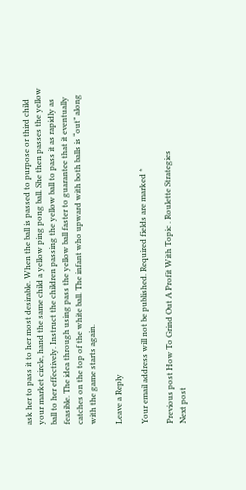ask her to pass it to her most desirable. When the ball is passed to purpose or third child your market circle, hand the same child a yellow ping pong ball. She then passes the yellow ball to her effectively. Instruct the children passing the yellow ball to pass it as rapidly as feasible. The idea through using pass the yellow ball faster to guarantee that it eventually catches on the top of the white ball. The infant who upward with both balls is “out” along with the game starts again.

Leave a Reply

Your email address will not be published. Required fields are marked *

Previous post How To Grind Out A Profit With Topic . Roulette Strategies
Next post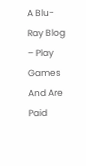A Blu-Ray Blog – Play Games And Are Paid